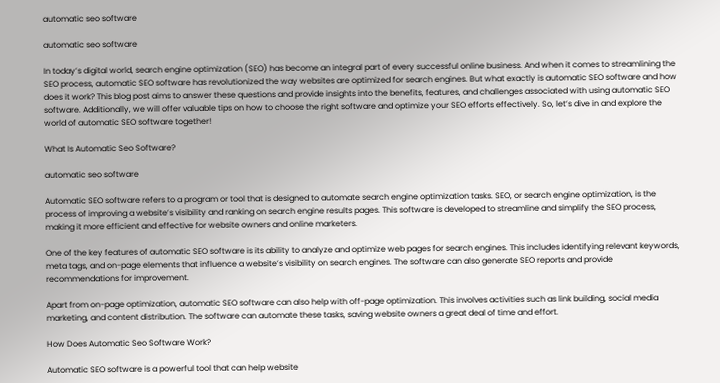automatic seo software

automatic seo software

In today’s digital world, search engine optimization (SEO) has become an integral part of every successful online business. And when it comes to streamlining the SEO process, automatic SEO software has revolutionized the way websites are optimized for search engines. But what exactly is automatic SEO software and how does it work? This blog post aims to answer these questions and provide insights into the benefits, features, and challenges associated with using automatic SEO software. Additionally, we will offer valuable tips on how to choose the right software and optimize your SEO efforts effectively. So, let’s dive in and explore the world of automatic SEO software together!

What Is Automatic Seo Software?

automatic seo software

Automatic SEO software refers to a program or tool that is designed to automate search engine optimization tasks. SEO, or search engine optimization, is the process of improving a website’s visibility and ranking on search engine results pages. This software is developed to streamline and simplify the SEO process, making it more efficient and effective for website owners and online marketers.

One of the key features of automatic SEO software is its ability to analyze and optimize web pages for search engines. This includes identifying relevant keywords, meta tags, and on-page elements that influence a website’s visibility on search engines. The software can also generate SEO reports and provide recommendations for improvement.

Apart from on-page optimization, automatic SEO software can also help with off-page optimization. This involves activities such as link building, social media marketing, and content distribution. The software can automate these tasks, saving website owners a great deal of time and effort.

How Does Automatic Seo Software Work?

Automatic SEO software is a powerful tool that can help website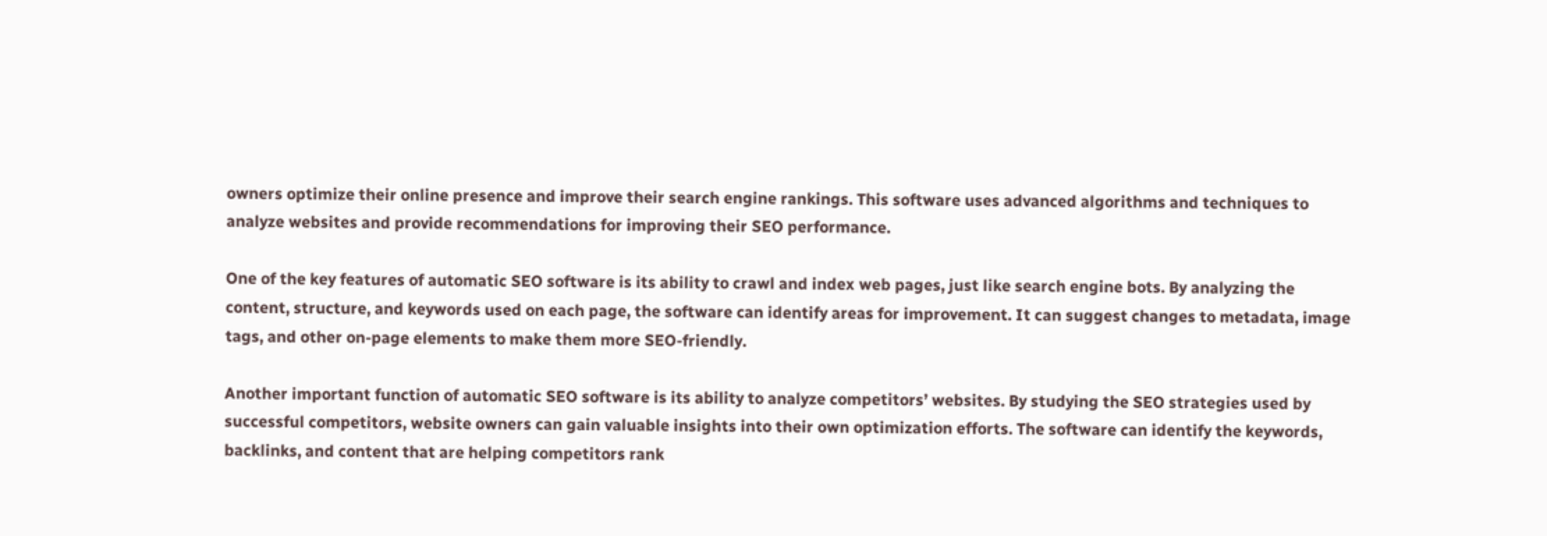owners optimize their online presence and improve their search engine rankings. This software uses advanced algorithms and techniques to analyze websites and provide recommendations for improving their SEO performance.

One of the key features of automatic SEO software is its ability to crawl and index web pages, just like search engine bots. By analyzing the content, structure, and keywords used on each page, the software can identify areas for improvement. It can suggest changes to metadata, image tags, and other on-page elements to make them more SEO-friendly.

Another important function of automatic SEO software is its ability to analyze competitors’ websites. By studying the SEO strategies used by successful competitors, website owners can gain valuable insights into their own optimization efforts. The software can identify the keywords, backlinks, and content that are helping competitors rank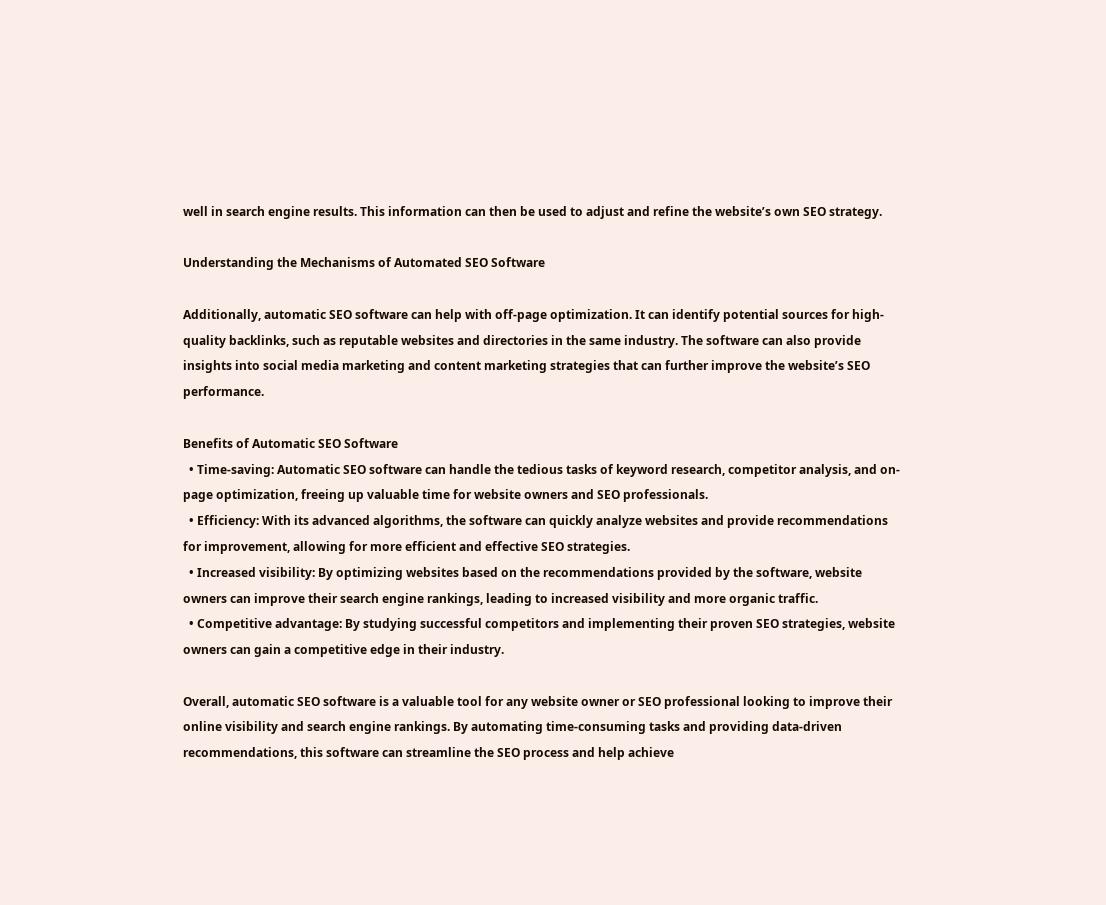well in search engine results. This information can then be used to adjust and refine the website’s own SEO strategy.

Understanding the Mechanisms of Automated SEO Software

Additionally, automatic SEO software can help with off-page optimization. It can identify potential sources for high-quality backlinks, such as reputable websites and directories in the same industry. The software can also provide insights into social media marketing and content marketing strategies that can further improve the website’s SEO performance.

Benefits of Automatic SEO Software
  • Time-saving: Automatic SEO software can handle the tedious tasks of keyword research, competitor analysis, and on-page optimization, freeing up valuable time for website owners and SEO professionals.
  • Efficiency: With its advanced algorithms, the software can quickly analyze websites and provide recommendations for improvement, allowing for more efficient and effective SEO strategies.
  • Increased visibility: By optimizing websites based on the recommendations provided by the software, website owners can improve their search engine rankings, leading to increased visibility and more organic traffic.
  • Competitive advantage: By studying successful competitors and implementing their proven SEO strategies, website owners can gain a competitive edge in their industry.

Overall, automatic SEO software is a valuable tool for any website owner or SEO professional looking to improve their online visibility and search engine rankings. By automating time-consuming tasks and providing data-driven recommendations, this software can streamline the SEO process and help achieve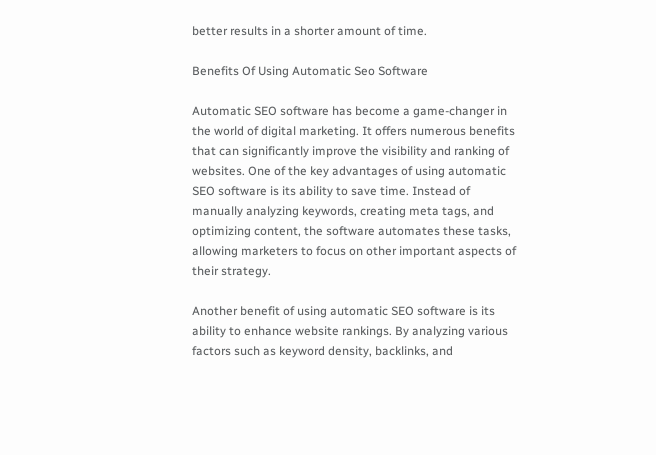better results in a shorter amount of time.

Benefits Of Using Automatic Seo Software

Automatic SEO software has become a game-changer in the world of digital marketing. It offers numerous benefits that can significantly improve the visibility and ranking of websites. One of the key advantages of using automatic SEO software is its ability to save time. Instead of manually analyzing keywords, creating meta tags, and optimizing content, the software automates these tasks, allowing marketers to focus on other important aspects of their strategy.

Another benefit of using automatic SEO software is its ability to enhance website rankings. By analyzing various factors such as keyword density, backlinks, and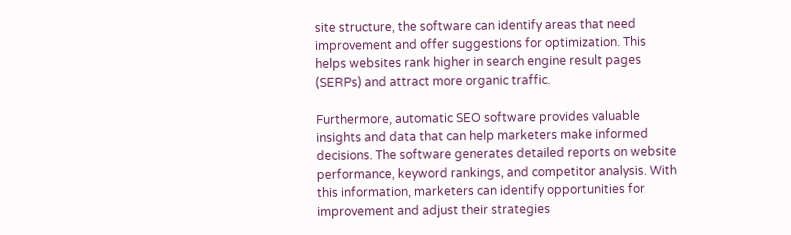site structure, the software can identify areas that need improvement and offer suggestions for optimization. This helps websites rank higher in search engine result pages (SERPs) and attract more organic traffic.

Furthermore, automatic SEO software provides valuable insights and data that can help marketers make informed decisions. The software generates detailed reports on website performance, keyword rankings, and competitor analysis. With this information, marketers can identify opportunities for improvement and adjust their strategies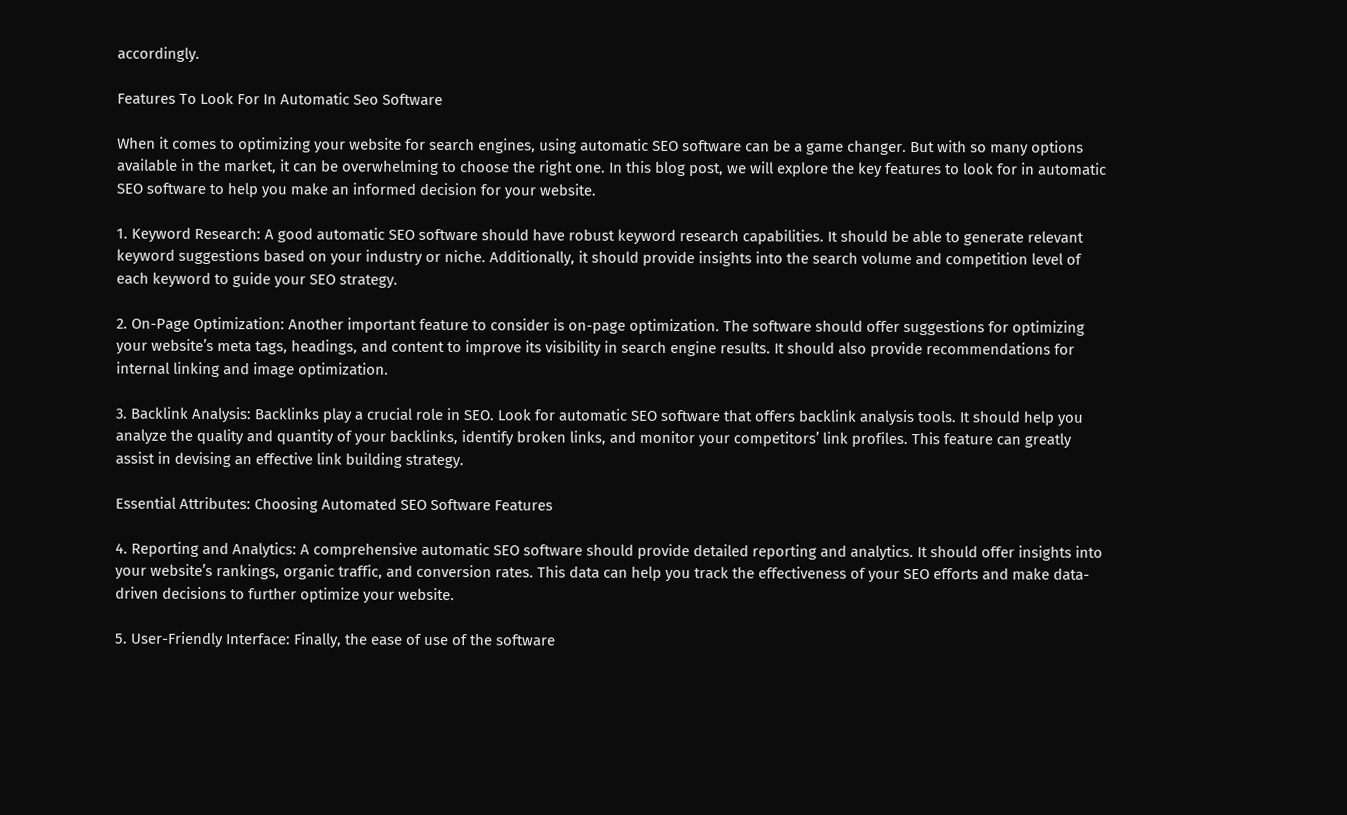accordingly.

Features To Look For In Automatic Seo Software

When it comes to optimizing your website for search engines, using automatic SEO software can be a game changer. But with so many options available in the market, it can be overwhelming to choose the right one. In this blog post, we will explore the key features to look for in automatic SEO software to help you make an informed decision for your website.

1. Keyword Research: A good automatic SEO software should have robust keyword research capabilities. It should be able to generate relevant keyword suggestions based on your industry or niche. Additionally, it should provide insights into the search volume and competition level of each keyword to guide your SEO strategy.

2. On-Page Optimization: Another important feature to consider is on-page optimization. The software should offer suggestions for optimizing your website’s meta tags, headings, and content to improve its visibility in search engine results. It should also provide recommendations for internal linking and image optimization.

3. Backlink Analysis: Backlinks play a crucial role in SEO. Look for automatic SEO software that offers backlink analysis tools. It should help you analyze the quality and quantity of your backlinks, identify broken links, and monitor your competitors’ link profiles. This feature can greatly assist in devising an effective link building strategy.

Essential Attributes: Choosing Automated SEO Software Features

4. Reporting and Analytics: A comprehensive automatic SEO software should provide detailed reporting and analytics. It should offer insights into your website’s rankings, organic traffic, and conversion rates. This data can help you track the effectiveness of your SEO efforts and make data-driven decisions to further optimize your website.

5. User-Friendly Interface: Finally, the ease of use of the software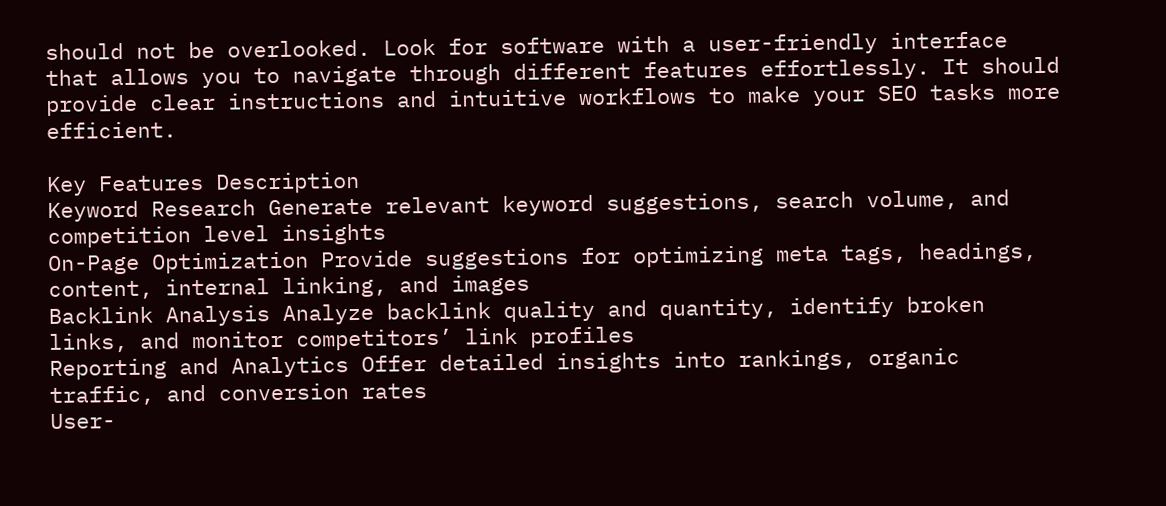should not be overlooked. Look for software with a user-friendly interface that allows you to navigate through different features effortlessly. It should provide clear instructions and intuitive workflows to make your SEO tasks more efficient.

Key Features Description
Keyword Research Generate relevant keyword suggestions, search volume, and competition level insights
On-Page Optimization Provide suggestions for optimizing meta tags, headings, content, internal linking, and images
Backlink Analysis Analyze backlink quality and quantity, identify broken links, and monitor competitors’ link profiles
Reporting and Analytics Offer detailed insights into rankings, organic traffic, and conversion rates
User-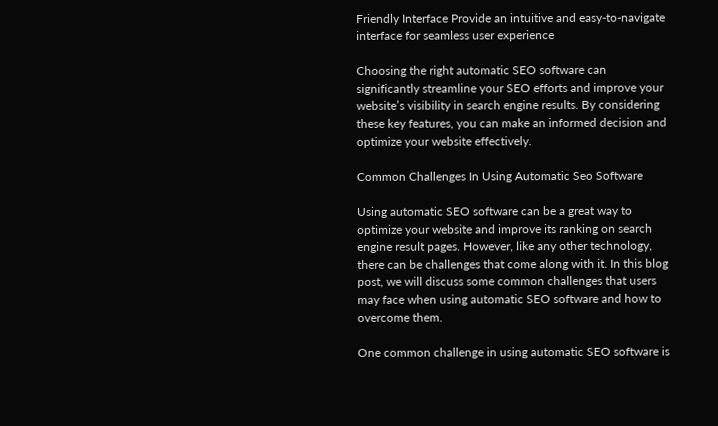Friendly Interface Provide an intuitive and easy-to-navigate interface for seamless user experience

Choosing the right automatic SEO software can significantly streamline your SEO efforts and improve your website’s visibility in search engine results. By considering these key features, you can make an informed decision and optimize your website effectively.

Common Challenges In Using Automatic Seo Software

Using automatic SEO software can be a great way to optimize your website and improve its ranking on search engine result pages. However, like any other technology, there can be challenges that come along with it. In this blog post, we will discuss some common challenges that users may face when using automatic SEO software and how to overcome them.

One common challenge in using automatic SEO software is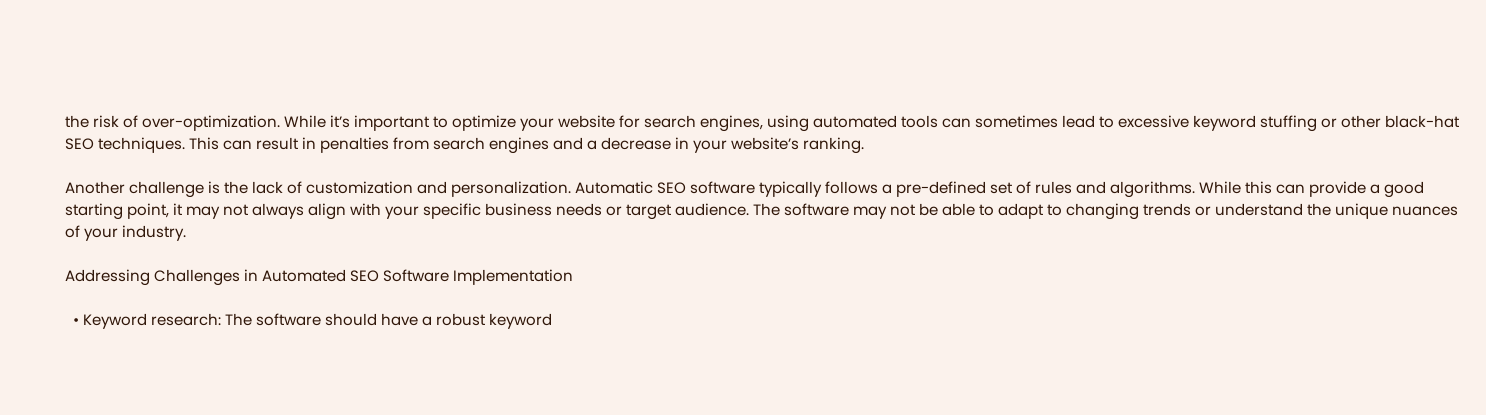the risk of over-optimization. While it’s important to optimize your website for search engines, using automated tools can sometimes lead to excessive keyword stuffing or other black-hat SEO techniques. This can result in penalties from search engines and a decrease in your website’s ranking.

Another challenge is the lack of customization and personalization. Automatic SEO software typically follows a pre-defined set of rules and algorithms. While this can provide a good starting point, it may not always align with your specific business needs or target audience. The software may not be able to adapt to changing trends or understand the unique nuances of your industry.

Addressing Challenges in Automated SEO Software Implementation

  • Keyword research: The software should have a robust keyword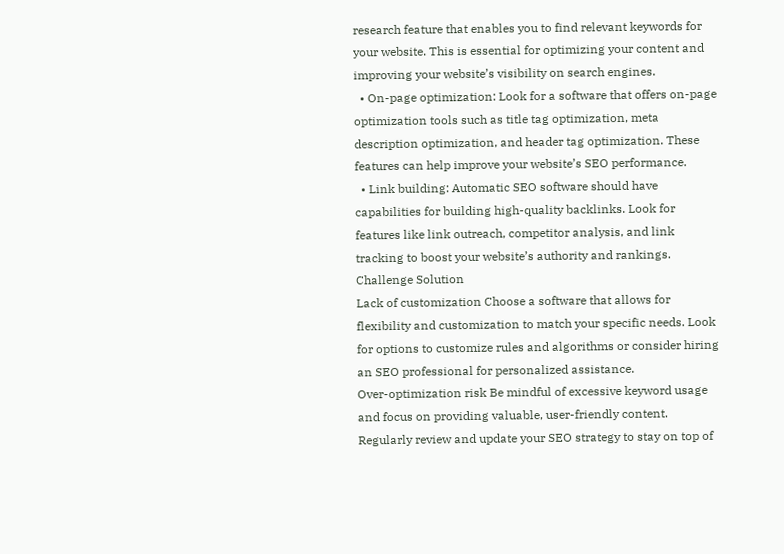research feature that enables you to find relevant keywords for your website. This is essential for optimizing your content and improving your website’s visibility on search engines.
  • On-page optimization: Look for a software that offers on-page optimization tools such as title tag optimization, meta description optimization, and header tag optimization. These features can help improve your website’s SEO performance.
  • Link building: Automatic SEO software should have capabilities for building high-quality backlinks. Look for features like link outreach, competitor analysis, and link tracking to boost your website’s authority and rankings.
Challenge Solution
Lack of customization Choose a software that allows for flexibility and customization to match your specific needs. Look for options to customize rules and algorithms or consider hiring an SEO professional for personalized assistance.
Over-optimization risk Be mindful of excessive keyword usage and focus on providing valuable, user-friendly content. Regularly review and update your SEO strategy to stay on top of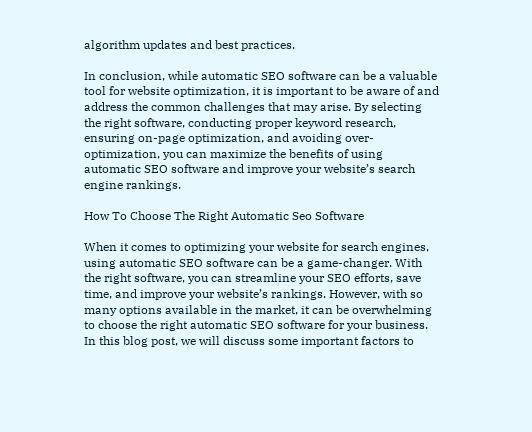algorithm updates and best practices.

In conclusion, while automatic SEO software can be a valuable tool for website optimization, it is important to be aware of and address the common challenges that may arise. By selecting the right software, conducting proper keyword research, ensuring on-page optimization, and avoiding over-optimization, you can maximize the benefits of using automatic SEO software and improve your website’s search engine rankings.

How To Choose The Right Automatic Seo Software

When it comes to optimizing your website for search engines, using automatic SEO software can be a game-changer. With the right software, you can streamline your SEO efforts, save time, and improve your website’s rankings. However, with so many options available in the market, it can be overwhelming to choose the right automatic SEO software for your business. In this blog post, we will discuss some important factors to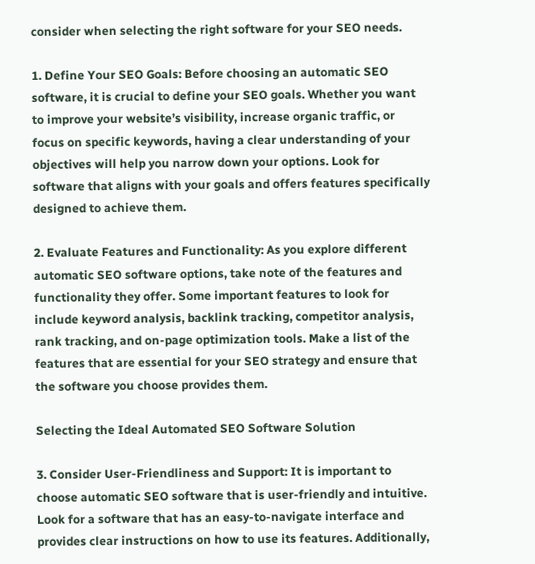consider when selecting the right software for your SEO needs.

1. Define Your SEO Goals: Before choosing an automatic SEO software, it is crucial to define your SEO goals. Whether you want to improve your website’s visibility, increase organic traffic, or focus on specific keywords, having a clear understanding of your objectives will help you narrow down your options. Look for software that aligns with your goals and offers features specifically designed to achieve them.

2. Evaluate Features and Functionality: As you explore different automatic SEO software options, take note of the features and functionality they offer. Some important features to look for include keyword analysis, backlink tracking, competitor analysis, rank tracking, and on-page optimization tools. Make a list of the features that are essential for your SEO strategy and ensure that the software you choose provides them.

Selecting the Ideal Automated SEO Software Solution

3. Consider User-Friendliness and Support: It is important to choose automatic SEO software that is user-friendly and intuitive. Look for a software that has an easy-to-navigate interface and provides clear instructions on how to use its features. Additionally,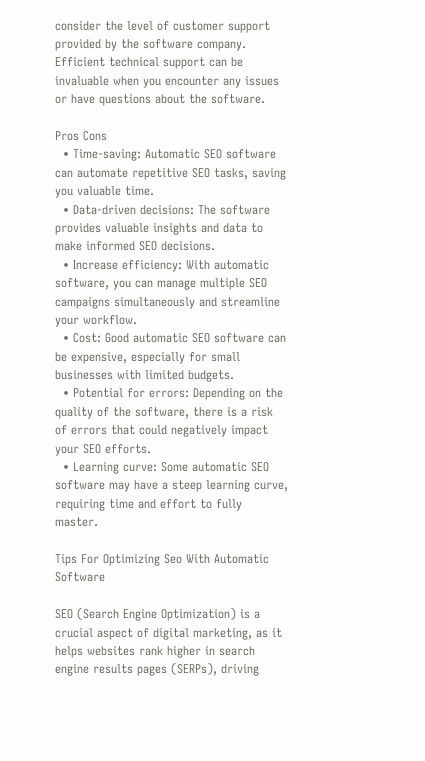consider the level of customer support provided by the software company. Efficient technical support can be invaluable when you encounter any issues or have questions about the software.

Pros Cons
  • Time-saving: Automatic SEO software can automate repetitive SEO tasks, saving you valuable time.
  • Data-driven decisions: The software provides valuable insights and data to make informed SEO decisions.
  • Increase efficiency: With automatic software, you can manage multiple SEO campaigns simultaneously and streamline your workflow.
  • Cost: Good automatic SEO software can be expensive, especially for small businesses with limited budgets.
  • Potential for errors: Depending on the quality of the software, there is a risk of errors that could negatively impact your SEO efforts.
  • Learning curve: Some automatic SEO software may have a steep learning curve, requiring time and effort to fully master.

Tips For Optimizing Seo With Automatic Software

SEO (Search Engine Optimization) is a crucial aspect of digital marketing, as it helps websites rank higher in search engine results pages (SERPs), driving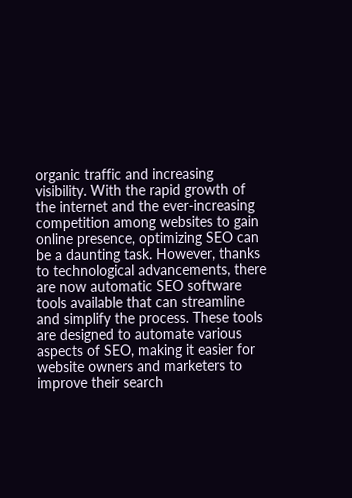organic traffic and increasing visibility. With the rapid growth of the internet and the ever-increasing competition among websites to gain online presence, optimizing SEO can be a daunting task. However, thanks to technological advancements, there are now automatic SEO software tools available that can streamline and simplify the process. These tools are designed to automate various aspects of SEO, making it easier for website owners and marketers to improve their search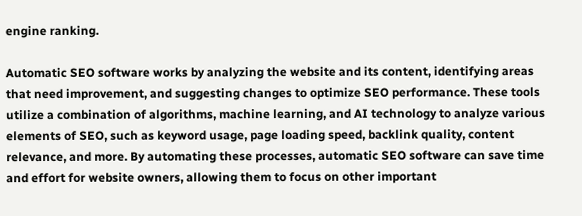engine ranking.

Automatic SEO software works by analyzing the website and its content, identifying areas that need improvement, and suggesting changes to optimize SEO performance. These tools utilize a combination of algorithms, machine learning, and AI technology to analyze various elements of SEO, such as keyword usage, page loading speed, backlink quality, content relevance, and more. By automating these processes, automatic SEO software can save time and effort for website owners, allowing them to focus on other important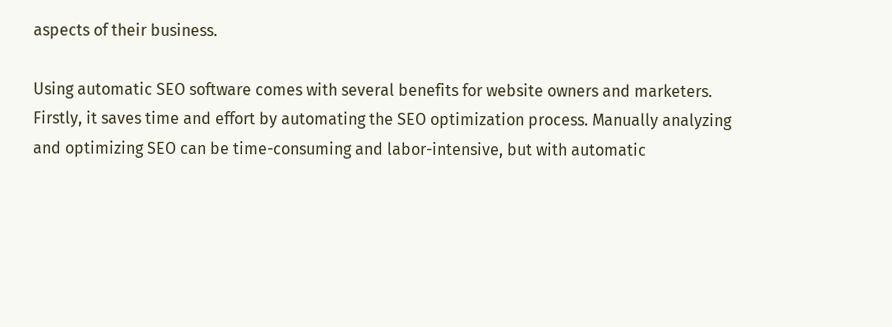aspects of their business.

Using automatic SEO software comes with several benefits for website owners and marketers. Firstly, it saves time and effort by automating the SEO optimization process. Manually analyzing and optimizing SEO can be time-consuming and labor-intensive, but with automatic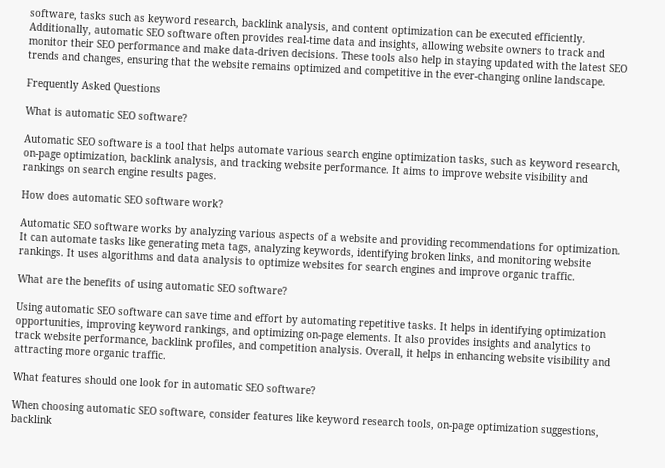software, tasks such as keyword research, backlink analysis, and content optimization can be executed efficiently. Additionally, automatic SEO software often provides real-time data and insights, allowing website owners to track and monitor their SEO performance and make data-driven decisions. These tools also help in staying updated with the latest SEO trends and changes, ensuring that the website remains optimized and competitive in the ever-changing online landscape.

Frequently Asked Questions

What is automatic SEO software?

Automatic SEO software is a tool that helps automate various search engine optimization tasks, such as keyword research, on-page optimization, backlink analysis, and tracking website performance. It aims to improve website visibility and rankings on search engine results pages.

How does automatic SEO software work?

Automatic SEO software works by analyzing various aspects of a website and providing recommendations for optimization. It can automate tasks like generating meta tags, analyzing keywords, identifying broken links, and monitoring website rankings. It uses algorithms and data analysis to optimize websites for search engines and improve organic traffic.

What are the benefits of using automatic SEO software?

Using automatic SEO software can save time and effort by automating repetitive tasks. It helps in identifying optimization opportunities, improving keyword rankings, and optimizing on-page elements. It also provides insights and analytics to track website performance, backlink profiles, and competition analysis. Overall, it helps in enhancing website visibility and attracting more organic traffic.

What features should one look for in automatic SEO software?

When choosing automatic SEO software, consider features like keyword research tools, on-page optimization suggestions, backlink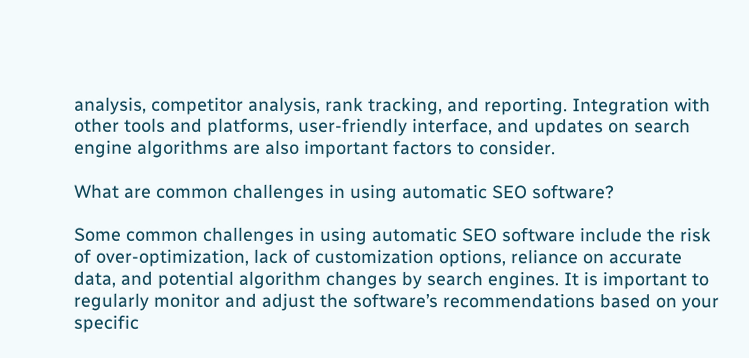analysis, competitor analysis, rank tracking, and reporting. Integration with other tools and platforms, user-friendly interface, and updates on search engine algorithms are also important factors to consider.

What are common challenges in using automatic SEO software?

Some common challenges in using automatic SEO software include the risk of over-optimization, lack of customization options, reliance on accurate data, and potential algorithm changes by search engines. It is important to regularly monitor and adjust the software’s recommendations based on your specific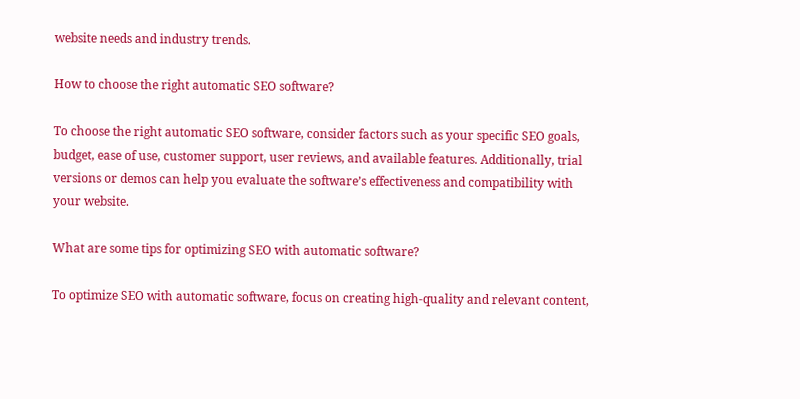website needs and industry trends.

How to choose the right automatic SEO software?

To choose the right automatic SEO software, consider factors such as your specific SEO goals, budget, ease of use, customer support, user reviews, and available features. Additionally, trial versions or demos can help you evaluate the software’s effectiveness and compatibility with your website.

What are some tips for optimizing SEO with automatic software?

To optimize SEO with automatic software, focus on creating high-quality and relevant content,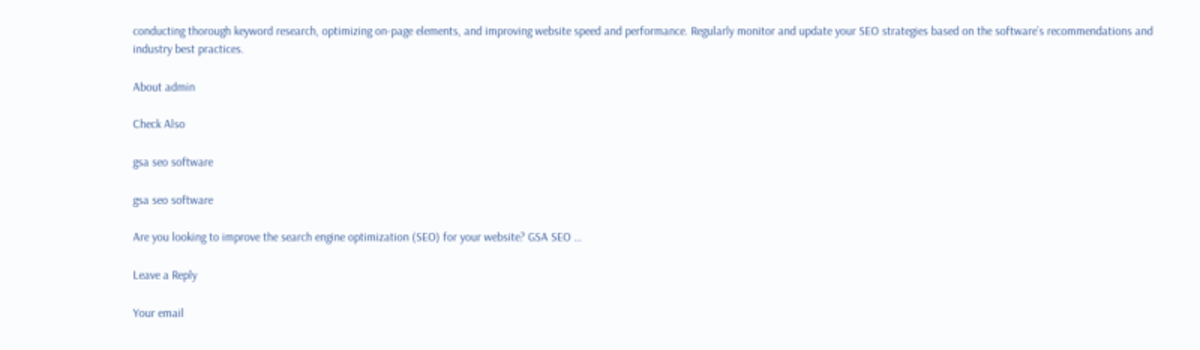conducting thorough keyword research, optimizing on-page elements, and improving website speed and performance. Regularly monitor and update your SEO strategies based on the software’s recommendations and industry best practices.

About admin

Check Also

gsa seo software

gsa seo software

Are you looking to improve the search engine optimization (SEO) for your website? GSA SEO …

Leave a Reply

Your email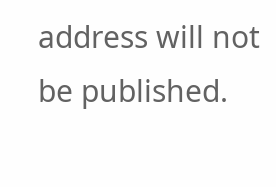address will not be published.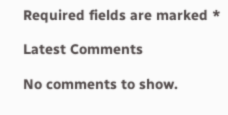Required fields are marked *

Latest Comments

No comments to show.